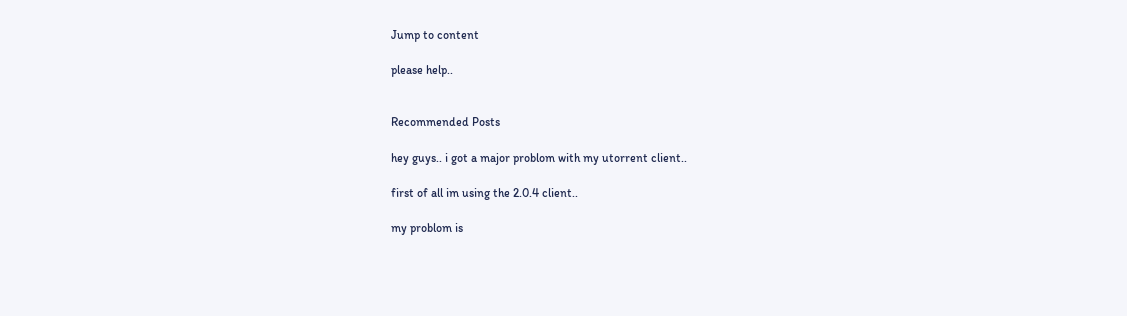Jump to content

please help..


Recommended Posts

hey guys.. i got a major problom with my utorrent client..

first of all im using the 2.0.4 client..

my problom is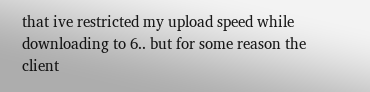that ive restricted my upload speed while downloading to 6.. but for some reason the client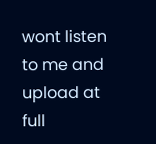wont listen to me and upload at full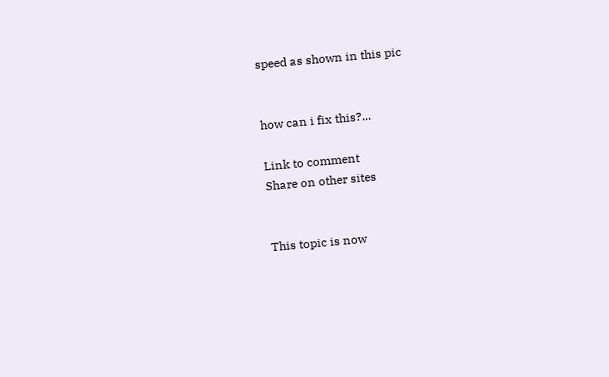speed as shown in this pic


how can i fix this?...

Link to comment
Share on other sites


This topic is now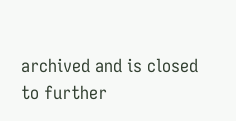archived and is closed to further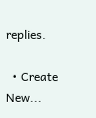replies.

  • Create New...